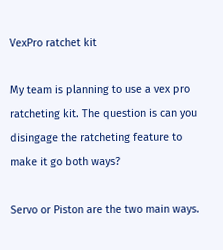VexPro ratchet kit

My team is planning to use a vex pro ratcheting kit. The question is can you disingage the ratcheting feature to make it go both ways?

Servo or Piston are the two main ways.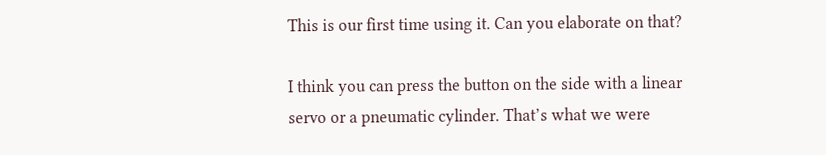This is our first time using it. Can you elaborate on that?

I think you can press the button on the side with a linear servo or a pneumatic cylinder. That’s what we were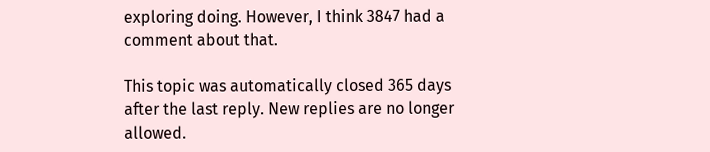exploring doing. However, I think 3847 had a comment about that.

This topic was automatically closed 365 days after the last reply. New replies are no longer allowed.